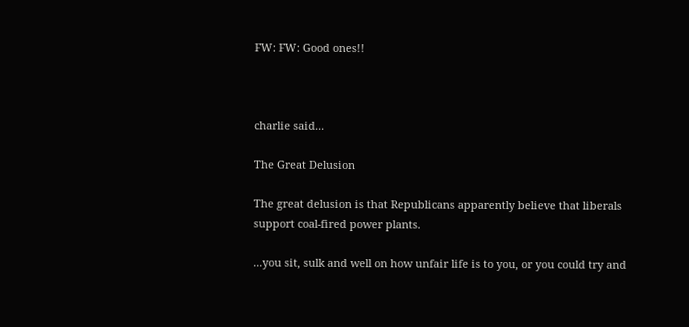FW: FW: Good ones!!



charlie said...

The Great Delusion

The great delusion is that Republicans apparently believe that liberals support coal-fired power plants.

...you sit, sulk and well on how unfair life is to you, or you could try and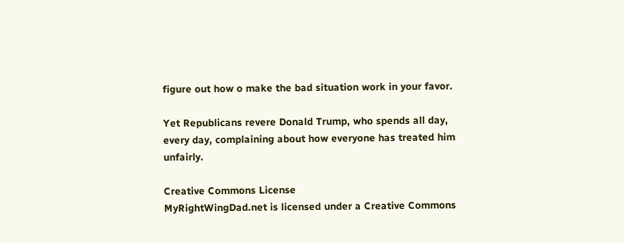figure out how o make the bad situation work in your favor.

Yet Republicans revere Donald Trump, who spends all day, every day, complaining about how everyone has treated him unfairly.

Creative Commons License
MyRightWingDad.net is licensed under a Creative Commons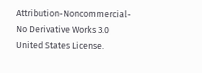Attribution-Noncommercial-No Derivative Works 3.0 United States License.